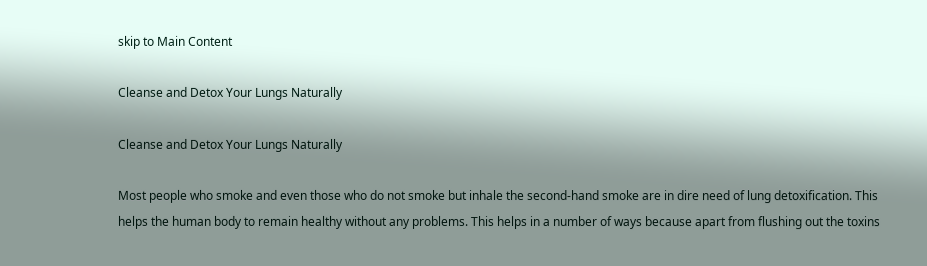skip to Main Content

Cleanse and Detox Your Lungs Naturally

Cleanse and Detox Your Lungs Naturally

Most people who smoke and even those who do not smoke but inhale the second-hand smoke are in dire need of lung detoxification. This helps the human body to remain healthy without any problems. This helps in a number of ways because apart from flushing out the toxins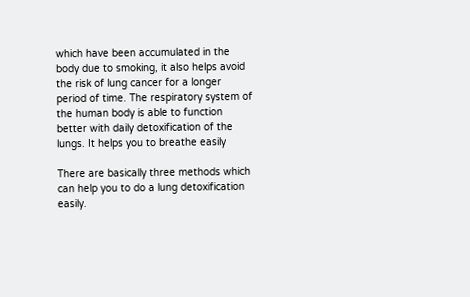which have been accumulated in the body due to smoking, it also helps avoid the risk of lung cancer for a longer period of time. The respiratory system of the human body is able to function better with daily detoxification of the lungs. It helps you to breathe easily

There are basically three methods which can help you to do a lung detoxification easily.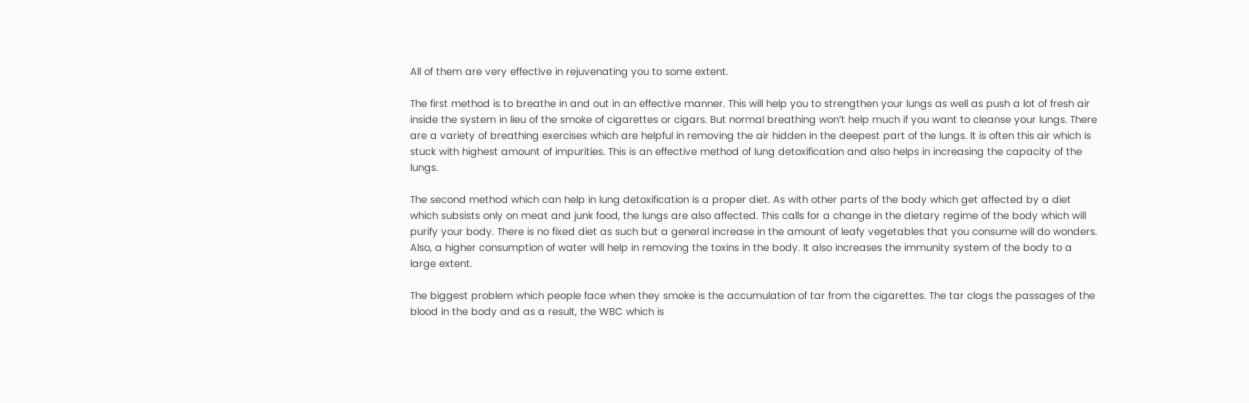All of them are very effective in rejuvenating you to some extent.

The first method is to breathe in and out in an effective manner. This will help you to strengthen your lungs as well as push a lot of fresh air inside the system in lieu of the smoke of cigarettes or cigars. But normal breathing won’t help much if you want to cleanse your lungs. There are a variety of breathing exercises which are helpful in removing the air hidden in the deepest part of the lungs. It is often this air which is stuck with highest amount of impurities. This is an effective method of lung detoxification and also helps in increasing the capacity of the lungs.

The second method which can help in lung detoxification is a proper diet. As with other parts of the body which get affected by a diet which subsists only on meat and junk food, the lungs are also affected. This calls for a change in the dietary regime of the body which will purify your body. There is no fixed diet as such but a general increase in the amount of leafy vegetables that you consume will do wonders. Also, a higher consumption of water will help in removing the toxins in the body. It also increases the immunity system of the body to a large extent.

The biggest problem which people face when they smoke is the accumulation of tar from the cigarettes. The tar clogs the passages of the blood in the body and as a result, the WBC which is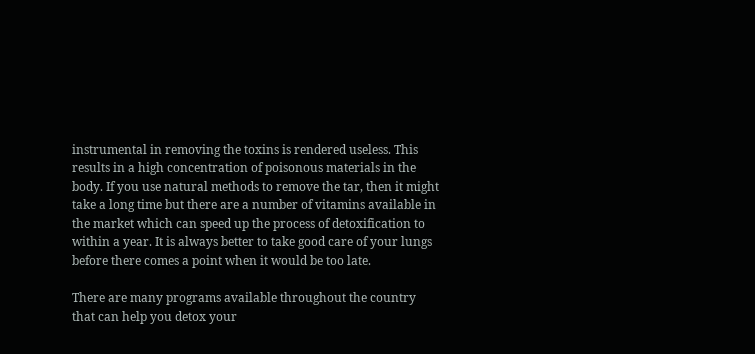instrumental in removing the toxins is rendered useless. This results in a high concentration of poisonous materials in the body. If you use natural methods to remove the tar, then it might take a long time but there are a number of vitamins available in the market which can speed up the process of detoxification to within a year. It is always better to take good care of your lungs before there comes a point when it would be too late.

There are many programs available throughout the country that can help you detox your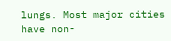lungs. Most major cities have non-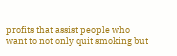profits that assist people who want to not only quit smoking but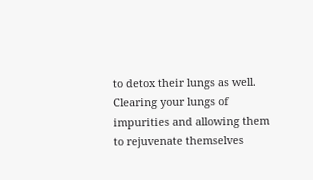to detox their lungs as well. Clearing your lungs of impurities and allowing them to rejuvenate themselves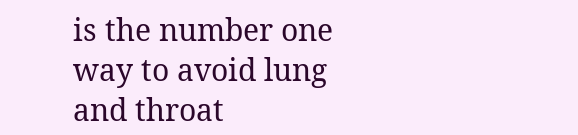is the number one way to avoid lung and throat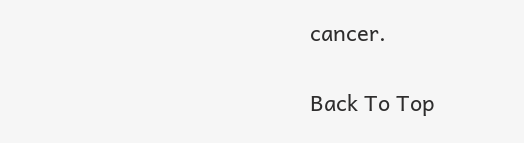cancer.

Back To Top